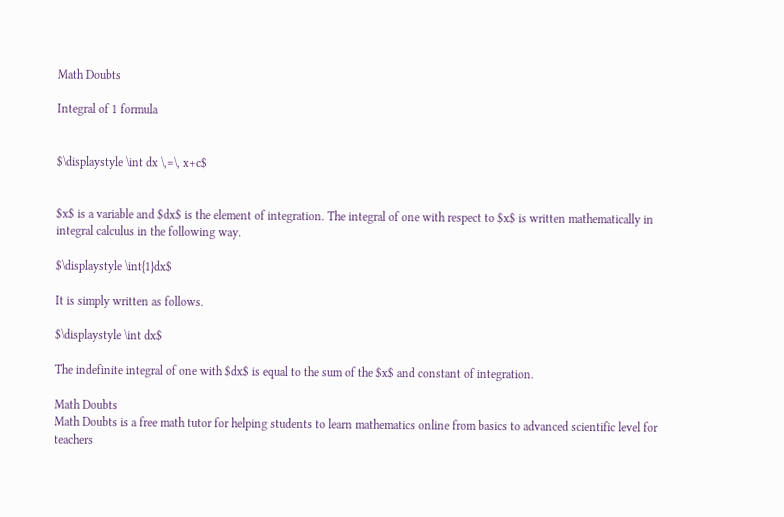Math Doubts

Integral of 1 formula


$\displaystyle \int dx \,=\, x+c$


$x$ is a variable and $dx$ is the element of integration. The integral of one with respect to $x$ is written mathematically in integral calculus in the following way.

$\displaystyle \int{1}dx$

It is simply written as follows.

$\displaystyle \int dx$

The indefinite integral of one with $dx$ is equal to the sum of the $x$ and constant of integration.

Math Doubts
Math Doubts is a free math tutor for helping students to learn mathematics online from basics to advanced scientific level for teachers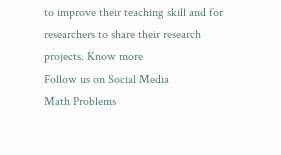to improve their teaching skill and for researchers to share their research projects. Know more
Follow us on Social Media
Math Problems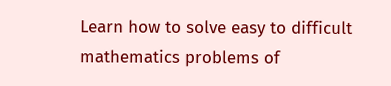Learn how to solve easy to difficult mathematics problems of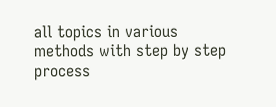all topics in various methods with step by step process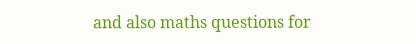and also maths questions for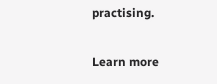practising.

Learn more